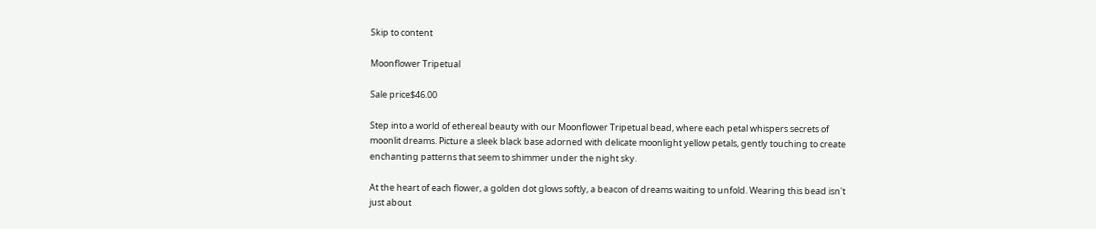Skip to content

Moonflower Tripetual

Sale price$46.00

Step into a world of ethereal beauty with our Moonflower Tripetual bead, where each petal whispers secrets of moonlit dreams. Picture a sleek black base adorned with delicate moonlight yellow petals, gently touching to create enchanting patterns that seem to shimmer under the night sky.

At the heart of each flower, a golden dot glows softly, a beacon of dreams waiting to unfold. Wearing this bead isn't just about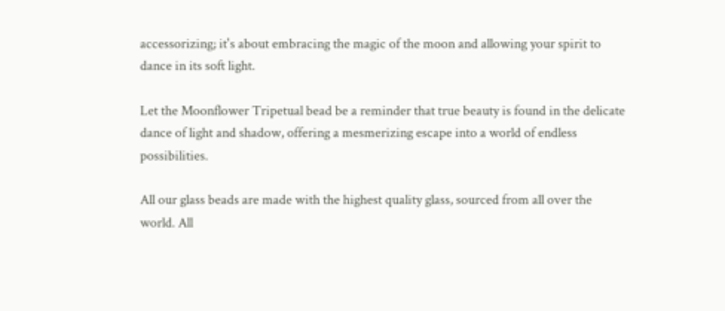accessorizing; it's about embracing the magic of the moon and allowing your spirit to dance in its soft light.

Let the Moonflower Tripetual bead be a reminder that true beauty is found in the delicate dance of light and shadow, offering a mesmerizing escape into a world of endless possibilities.

All our glass beads are made with the highest quality glass, sourced from all over the world. All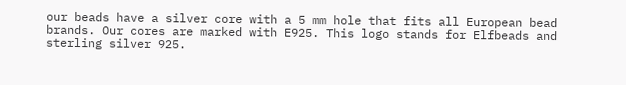our beads have a silver core with a 5 mm hole that fits all European bead brands. Our cores are marked with E925. This logo stands for Elfbeads and sterling silver 925.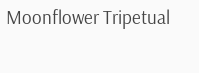Moonflower Tripetual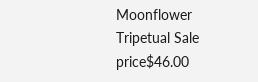Moonflower Tripetual Sale price$46.00